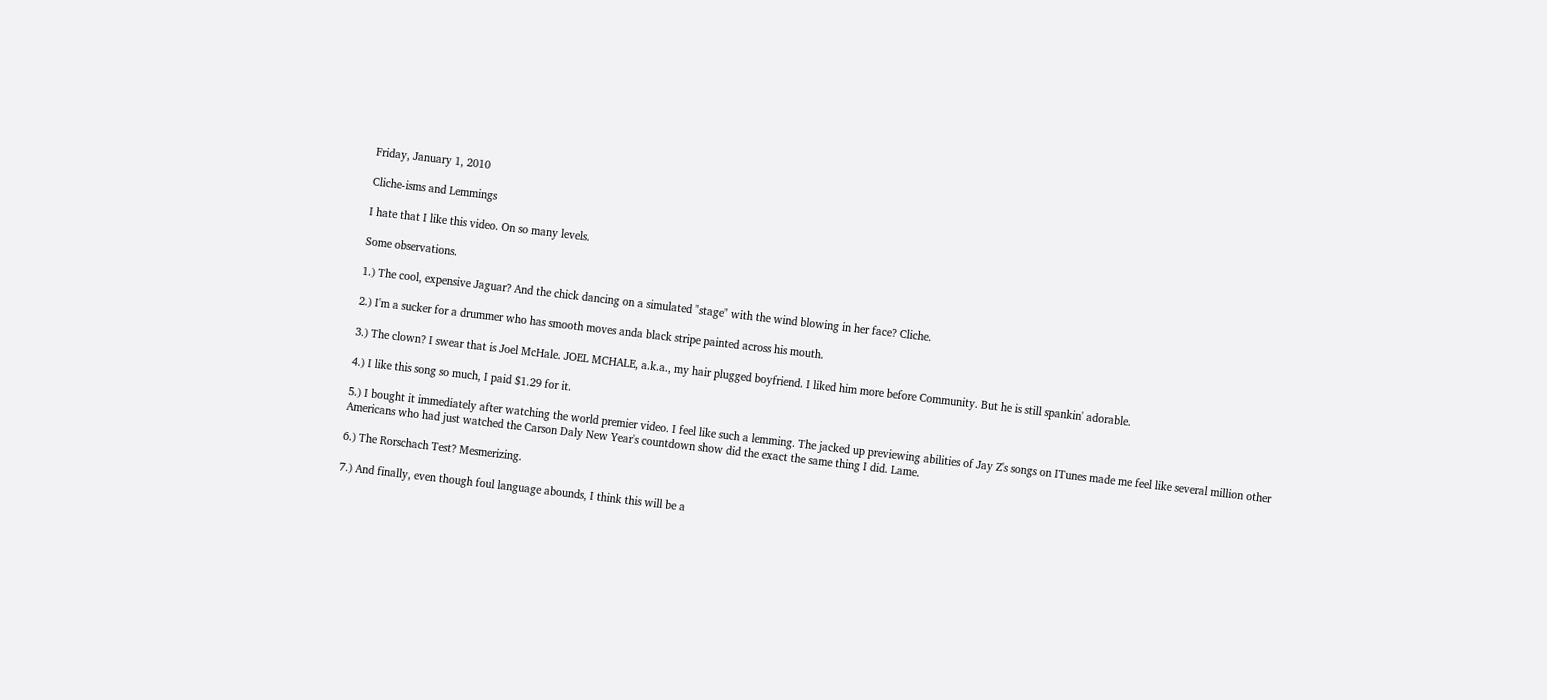Friday, January 1, 2010

Cliche-isms and Lemmings

I hate that I like this video. On so many levels.

Some observations.

1.) The cool, expensive Jaguar? And the chick dancing on a simulated "stage" with the wind blowing in her face? Cliche.

2.) I'm a sucker for a drummer who has smooth moves anda black stripe painted across his mouth.

3.) The clown? I swear that is Joel McHale. JOEL MCHALE, a.k.a., my hair plugged boyfriend. I liked him more before Community. But he is still spankin' adorable.

4.) I like this song so much, I paid $1.29 for it.

5.) I bought it immediately after watching the world premier video. I feel like such a lemming. The jacked up previewing abilities of Jay Z's songs on ITunes made me feel like several million other Americans who had just watched the Carson Daly New Year's countdown show did the exact the same thing I did. Lame.

6.) The Rorschach Test? Mesmerizing.

7.) And finally, even though foul language abounds, I think this will be a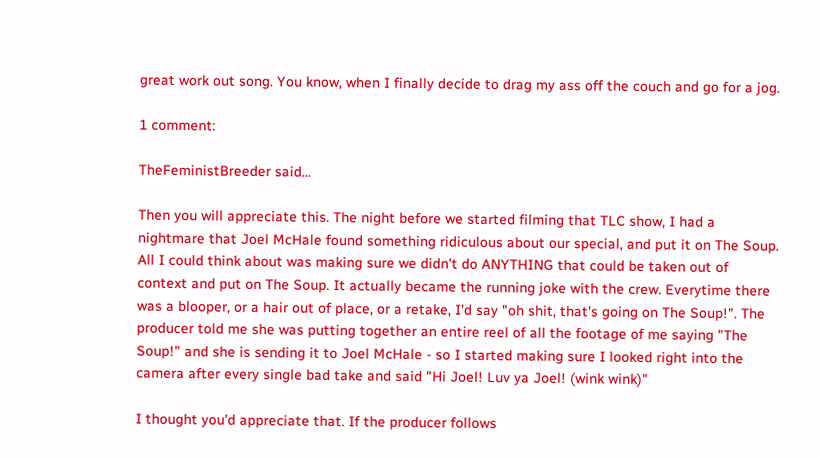great work out song. You know, when I finally decide to drag my ass off the couch and go for a jog.

1 comment:

TheFeministBreeder said...

Then you will appreciate this. The night before we started filming that TLC show, I had a nightmare that Joel McHale found something ridiculous about our special, and put it on The Soup. All I could think about was making sure we didn't do ANYTHING that could be taken out of context and put on The Soup. It actually became the running joke with the crew. Everytime there was a blooper, or a hair out of place, or a retake, I'd say "oh shit, that's going on The Soup!". The producer told me she was putting together an entire reel of all the footage of me saying "The Soup!" and she is sending it to Joel McHale - so I started making sure I looked right into the camera after every single bad take and said "Hi Joel! Luv ya Joel! (wink wink)"

I thought you'd appreciate that. If the producer follows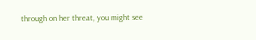through on her threat, you might see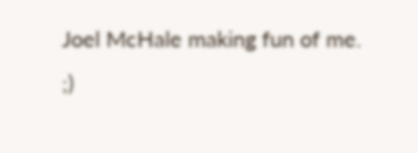Joel McHale making fun of me. ;)